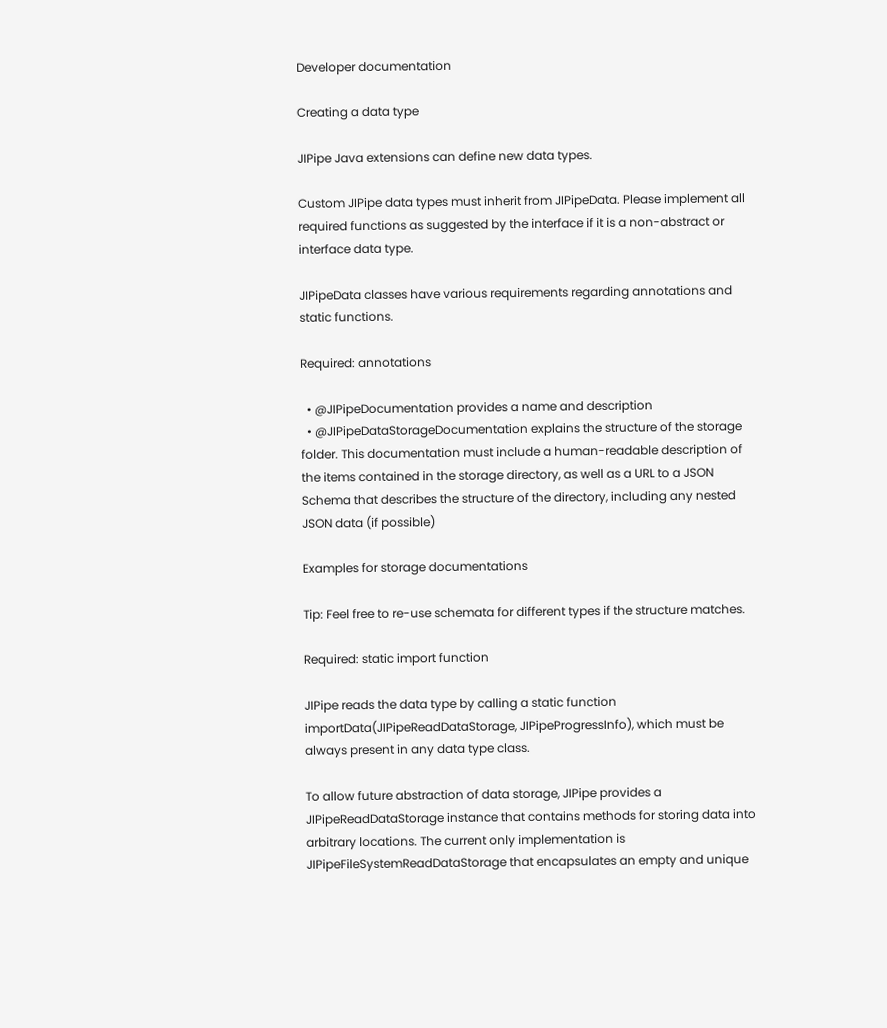Developer documentation

Creating a data type

JIPipe Java extensions can define new data types.

Custom JIPipe data types must inherit from JIPipeData. Please implement all required functions as suggested by the interface if it is a non-abstract or interface data type.

JIPipeData classes have various requirements regarding annotations and static functions.

Required: annotations

  • @JIPipeDocumentation provides a name and description
  • @JIPipeDataStorageDocumentation explains the structure of the storage folder. This documentation must include a human-readable description of the items contained in the storage directory, as well as a URL to a JSON Schema that describes the structure of the directory, including any nested JSON data (if possible)

Examples for storage documentations

Tip: Feel free to re-use schemata for different types if the structure matches.

Required: static import function

JIPipe reads the data type by calling a static function importData(JIPipeReadDataStorage, JIPipeProgressInfo), which must be always present in any data type class.

To allow future abstraction of data storage, JIPipe provides a JIPipeReadDataStorage instance that contains methods for storing data into arbitrary locations. The current only implementation is JIPipeFileSystemReadDataStorage that encapsulates an empty and unique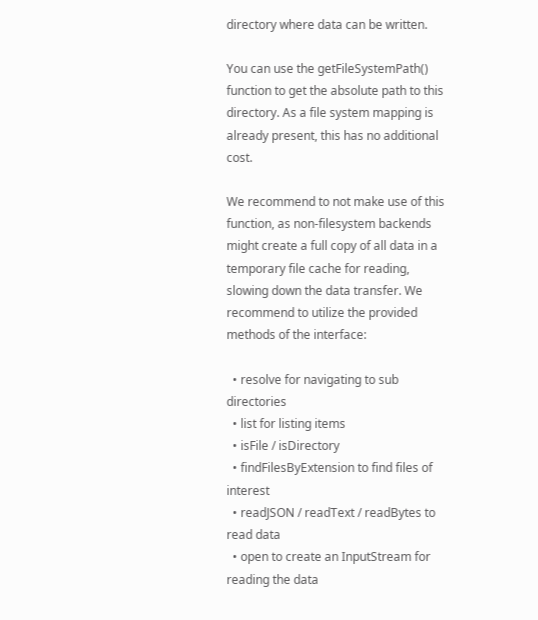directory where data can be written.

You can use the getFileSystemPath() function to get the absolute path to this directory. As a file system mapping is already present, this has no additional cost.

We recommend to not make use of this function, as non-filesystem backends might create a full copy of all data in a temporary file cache for reading, slowing down the data transfer. We recommend to utilize the provided methods of the interface:

  • resolve for navigating to sub directories
  • list for listing items
  • isFile / isDirectory
  • findFilesByExtension to find files of interest
  • readJSON / readText / readBytes to read data
  • open to create an InputStream for reading the data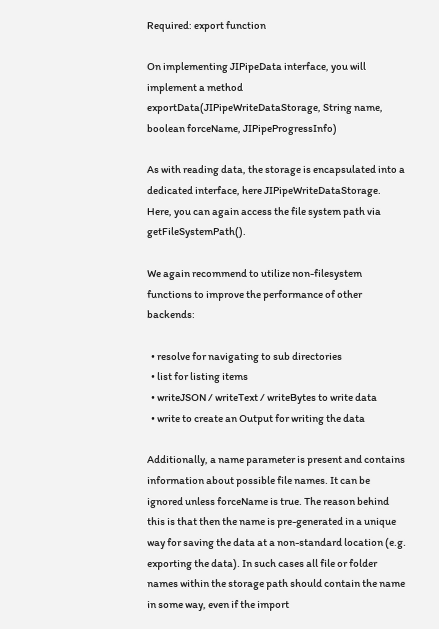Required: export function

On implementing JIPipeData interface, you will implement a method exportData(JIPipeWriteDataStorage, String name, boolean forceName, JIPipeProgressInfo)

As with reading data, the storage is encapsulated into a dedicated interface, here JIPipeWriteDataStorage. Here, you can again access the file system path via getFileSystemPath().

We again recommend to utilize non-filesystem functions to improve the performance of other backends:

  • resolve for navigating to sub directories
  • list for listing items
  • writeJSON / writeText / writeBytes to write data
  • write to create an Output for writing the data

Additionally, a name parameter is present and contains information about possible file names. It can be ignored unless forceName is true. The reason behind this is that then the name is pre-generated in a unique way for saving the data at a non-standard location (e.g. exporting the data). In such cases all file or folder names within the storage path should contain the name in some way, even if the import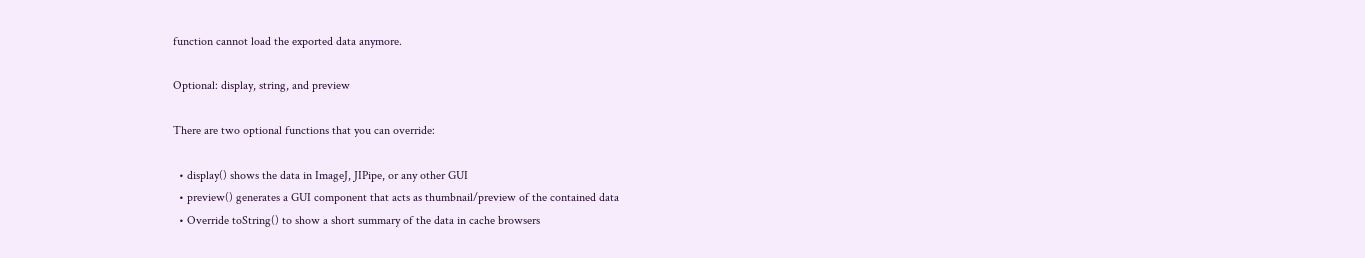function cannot load the exported data anymore.

Optional: display, string, and preview

There are two optional functions that you can override:

  • display() shows the data in ImageJ, JIPipe, or any other GUI
  • preview() generates a GUI component that acts as thumbnail/preview of the contained data
  • Override toString() to show a short summary of the data in cache browsers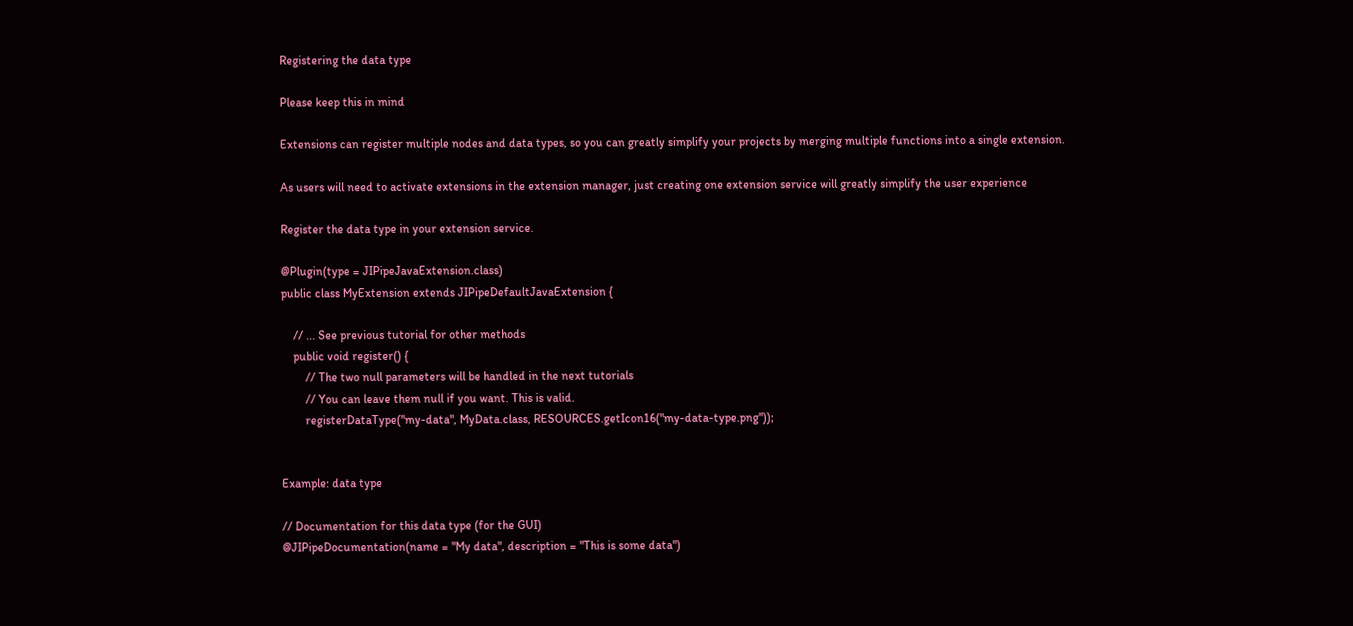Registering the data type

Please keep this in mind

Extensions can register multiple nodes and data types, so you can greatly simplify your projects by merging multiple functions into a single extension.

As users will need to activate extensions in the extension manager, just creating one extension service will greatly simplify the user experience

Register the data type in your extension service.

@Plugin(type = JIPipeJavaExtension.class)
public class MyExtension extends JIPipeDefaultJavaExtension {

    // ... See previous tutorial for other methods
    public void register() {
        // The two null parameters will be handled in the next tutorials
        // You can leave them null if you want. This is valid.
        registerDataType("my-data", MyData.class, RESOURCES.getIcon16("my-data-type.png"));


Example: data type

// Documentation for this data type (for the GUI)
@JIPipeDocumentation(name = "My data", description = "This is some data")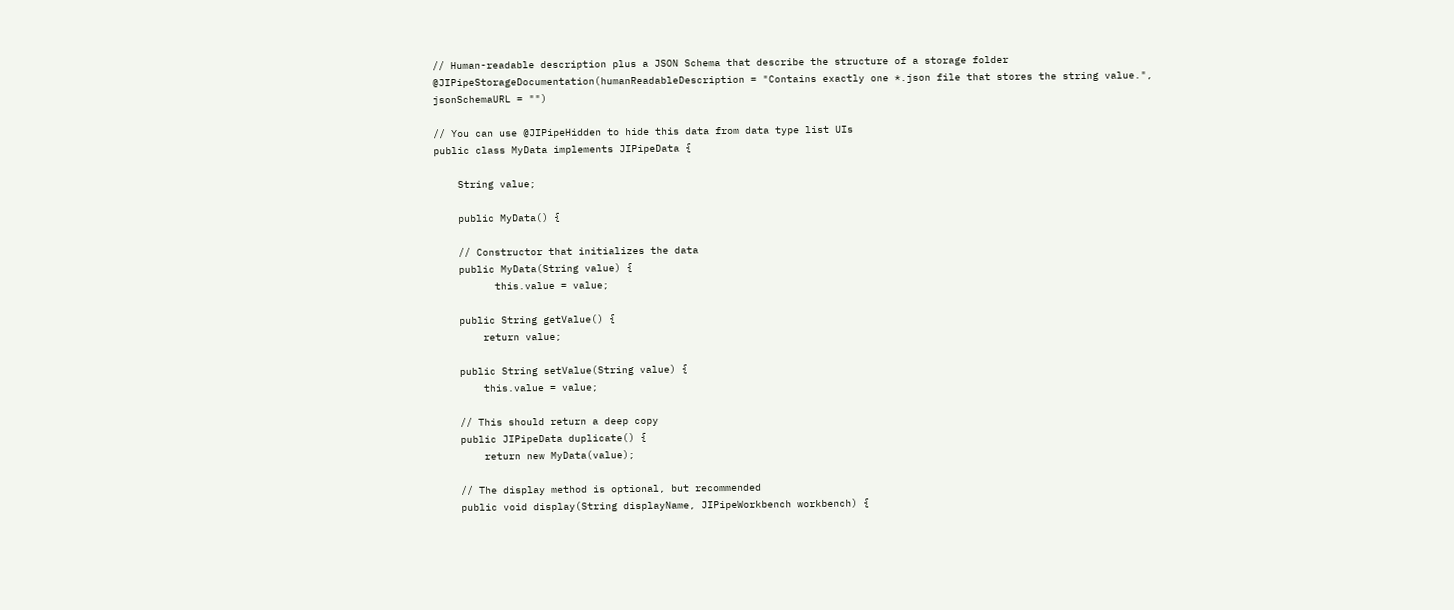// Human-readable description plus a JSON Schema that describe the structure of a storage folder
@JIPipeStorageDocumentation(humanReadableDescription = "Contains exactly one *.json file that stores the string value.",
jsonSchemaURL = "")

// You can use @JIPipeHidden to hide this data from data type list UIs
public class MyData implements JIPipeData {

    String value;

    public MyData() {

    // Constructor that initializes the data
    public MyData(String value) {
          this.value = value;

    public String getValue() {
        return value;

    public String setValue(String value) {
        this.value = value;

    // This should return a deep copy
    public JIPipeData duplicate() {
        return new MyData(value);

    // The display method is optional, but recommended
    public void display(String displayName, JIPipeWorkbench workbench) {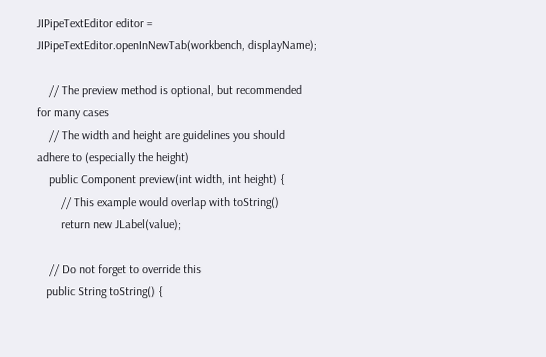JIPipeTextEditor editor = JIPipeTextEditor.openInNewTab(workbench, displayName);

    // The preview method is optional, but recommended for many cases
    // The width and height are guidelines you should adhere to (especially the height)
    public Component preview(int width, int height) {
        // This example would overlap with toString()
        return new JLabel(value);

    // Do not forget to override this
   public String toString() {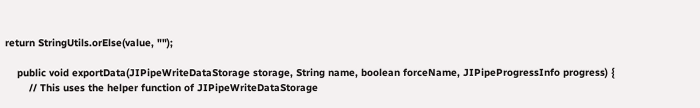return StringUtils.orElse(value, "");

    public void exportData(JIPipeWriteDataStorage storage, String name, boolean forceName, JIPipeProgressInfo progress) {
        // This uses the helper function of JIPipeWriteDataStorage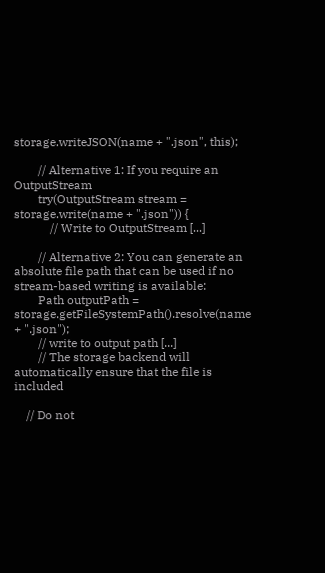storage.writeJSON(name + ".json", this);

        // Alternative 1: If you require an OutputStream
        try(OutputStream stream = storage.write(name + ".json")) {
            // Write to OutputStream [...]

        // Alternative 2: You can generate an absolute file path that can be used if no stream-based writing is available:
        Path outputPath = storage.getFileSystemPath().resolve(name + ".json");
        // write to output path [...]
        // The storage backend will automatically ensure that the file is included

    // Do not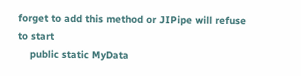forget to add this method or JIPipe will refuse to start
    public static MyData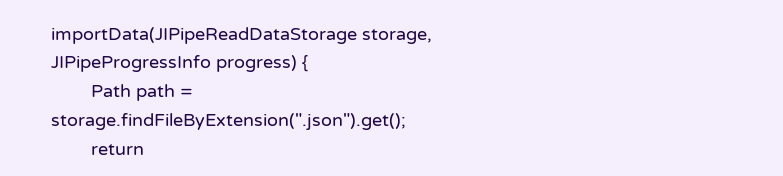importData(JIPipeReadDataStorage storage, JIPipeProgressInfo progress) {
        Path path = storage.findFileByExtension(".json").get();
        return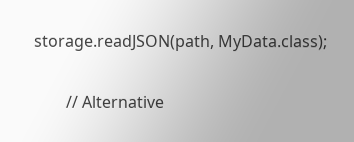storage.readJSON(path, MyData.class);

        // Alternative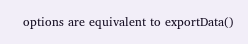options are equivalent to exportData()